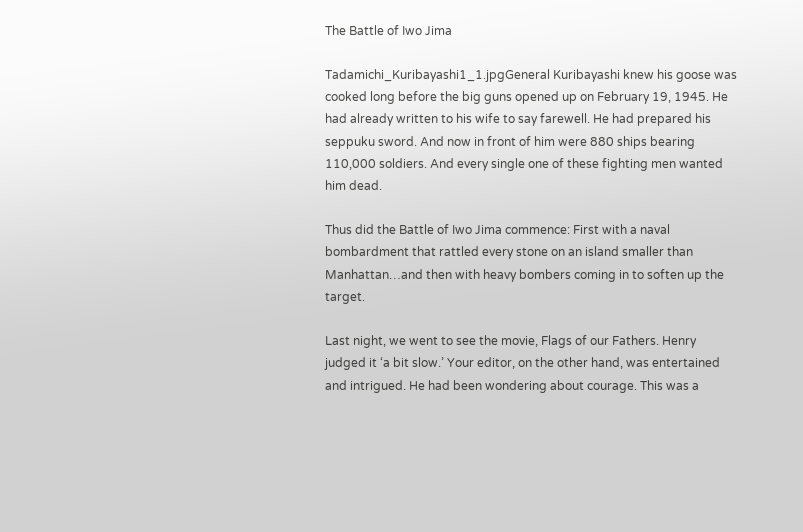The Battle of Iwo Jima

Tadamichi_Kuribayashi1_1.jpgGeneral Kuribayashi knew his goose was cooked long before the big guns opened up on February 19, 1945. He had already written to his wife to say farewell. He had prepared his seppuku sword. And now in front of him were 880 ships bearing 110,000 soldiers. And every single one of these fighting men wanted him dead.

Thus did the Battle of Iwo Jima commence: First with a naval bombardment that rattled every stone on an island smaller than Manhattan…and then with heavy bombers coming in to soften up the target.

Last night, we went to see the movie, Flags of our Fathers. Henry judged it ‘a bit slow.’ Your editor, on the other hand, was entertained and intrigued. He had been wondering about courage. This was a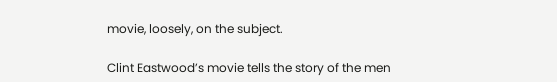movie, loosely, on the subject.

Clint Eastwood’s movie tells the story of the men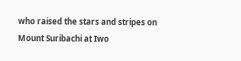who raised the stars and stripes on Mount Suribachi at Iwo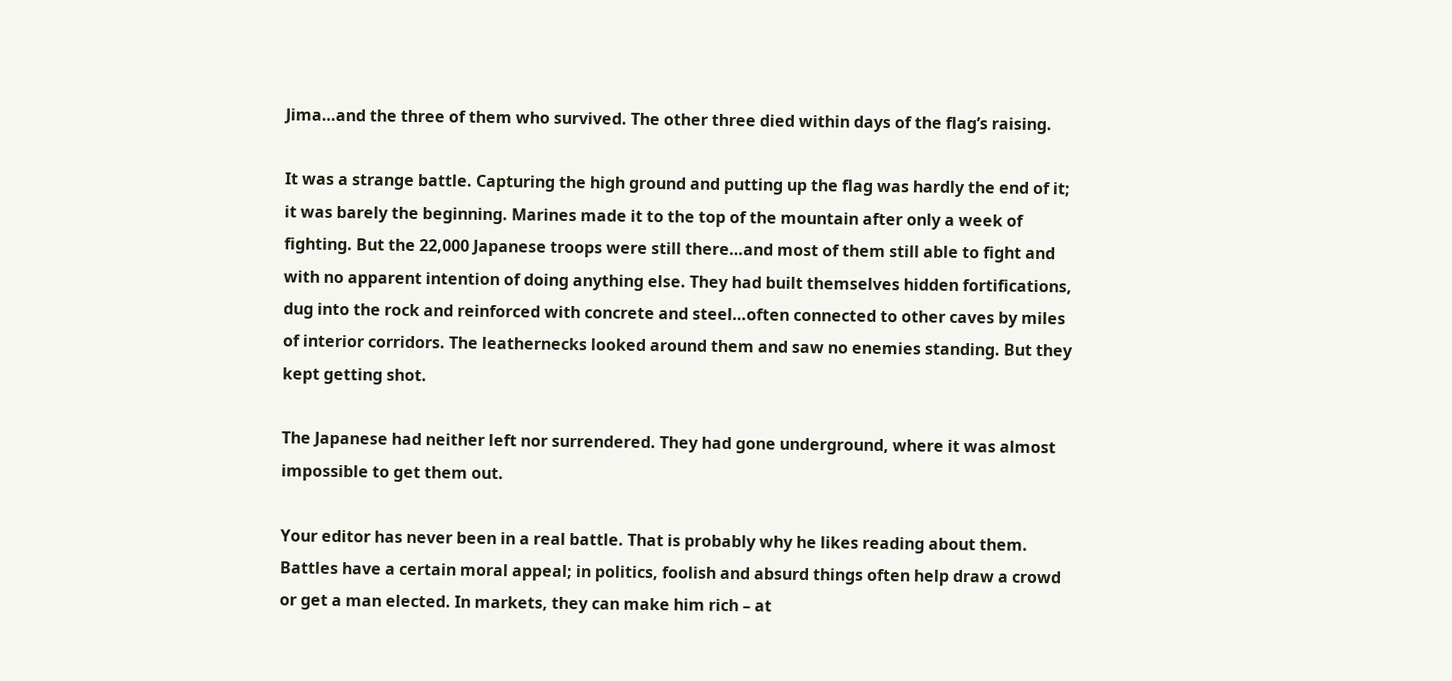Jima…and the three of them who survived. The other three died within days of the flag’s raising.

It was a strange battle. Capturing the high ground and putting up the flag was hardly the end of it; it was barely the beginning. Marines made it to the top of the mountain after only a week of fighting. But the 22,000 Japanese troops were still there…and most of them still able to fight and with no apparent intention of doing anything else. They had built themselves hidden fortifications, dug into the rock and reinforced with concrete and steel…often connected to other caves by miles of interior corridors. The leathernecks looked around them and saw no enemies standing. But they kept getting shot.

The Japanese had neither left nor surrendered. They had gone underground, where it was almost impossible to get them out.

Your editor has never been in a real battle. That is probably why he likes reading about them. Battles have a certain moral appeal; in politics, foolish and absurd things often help draw a crowd or get a man elected. In markets, they can make him rich – at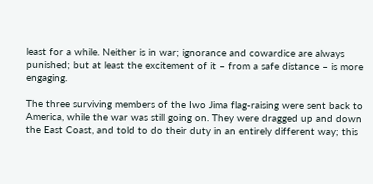least for a while. Neither is in war; ignorance and cowardice are always punished; but at least the excitement of it – from a safe distance – is more engaging.

The three surviving members of the Iwo Jima flag-raising were sent back to America, while the war was still going on. They were dragged up and down the East Coast, and told to do their duty in an entirely different way; this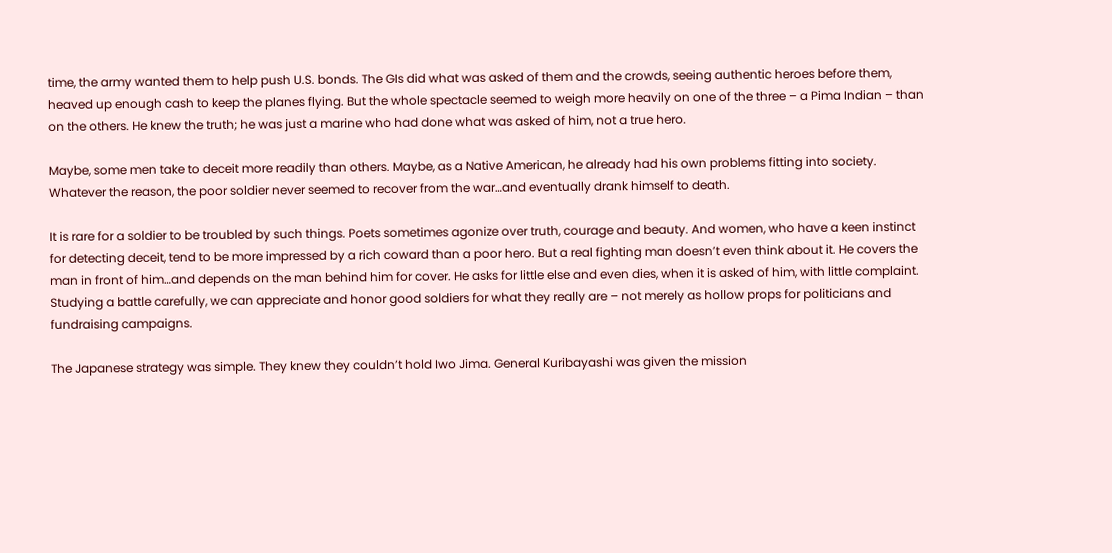time, the army wanted them to help push U.S. bonds. The GIs did what was asked of them and the crowds, seeing authentic heroes before them, heaved up enough cash to keep the planes flying. But the whole spectacle seemed to weigh more heavily on one of the three – a Pima Indian – than on the others. He knew the truth; he was just a marine who had done what was asked of him, not a true hero.

Maybe, some men take to deceit more readily than others. Maybe, as a Native American, he already had his own problems fitting into society. Whatever the reason, the poor soldier never seemed to recover from the war…and eventually drank himself to death.

It is rare for a soldier to be troubled by such things. Poets sometimes agonize over truth, courage and beauty. And women, who have a keen instinct for detecting deceit, tend to be more impressed by a rich coward than a poor hero. But a real fighting man doesn’t even think about it. He covers the man in front of him…and depends on the man behind him for cover. He asks for little else and even dies, when it is asked of him, with little complaint. Studying a battle carefully, we can appreciate and honor good soldiers for what they really are – not merely as hollow props for politicians and fundraising campaigns.

The Japanese strategy was simple. They knew they couldn’t hold Iwo Jima. General Kuribayashi was given the mission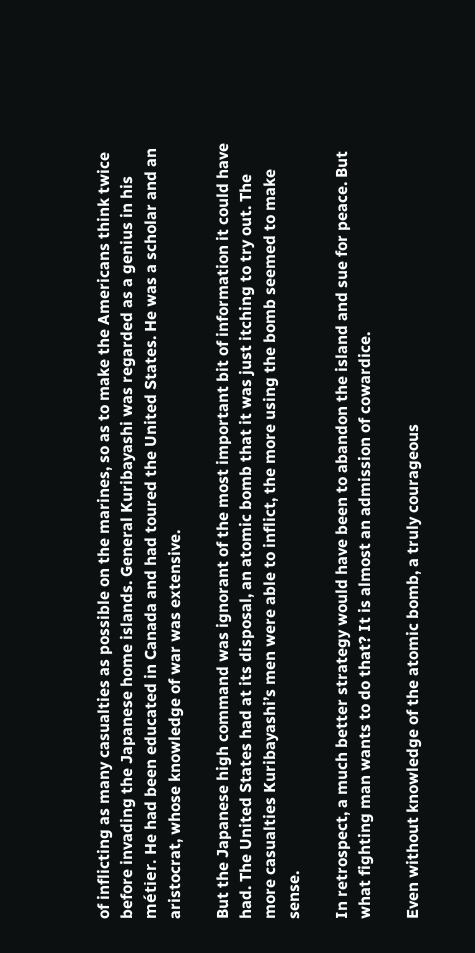of inflicting as many casualties as possible on the marines, so as to make the Americans think twice before invading the Japanese home islands. General Kuribayashi was regarded as a genius in his métier. He had been educated in Canada and had toured the United States. He was a scholar and an aristocrat, whose knowledge of war was extensive.

But the Japanese high command was ignorant of the most important bit of information it could have had. The United States had at its disposal, an atomic bomb that it was just itching to try out. The more casualties Kuribayashi’s men were able to inflict, the more using the bomb seemed to make sense.

In retrospect, a much better strategy would have been to abandon the island and sue for peace. But what fighting man wants to do that? It is almost an admission of cowardice.

Even without knowledge of the atomic bomb, a truly courageous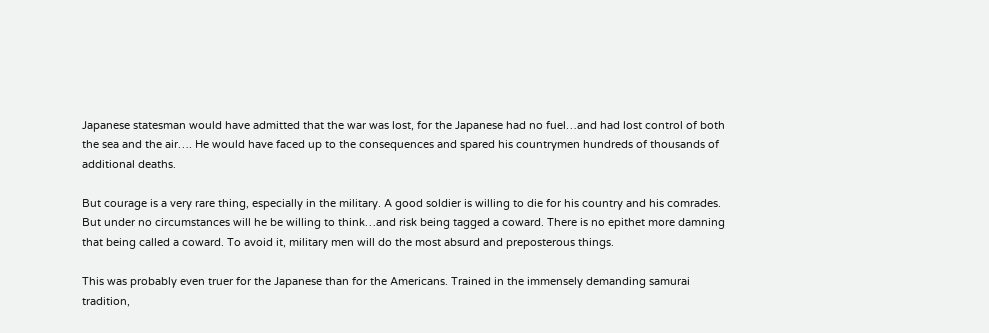Japanese statesman would have admitted that the war was lost, for the Japanese had no fuel…and had lost control of both the sea and the air…. He would have faced up to the consequences and spared his countrymen hundreds of thousands of additional deaths.

But courage is a very rare thing, especially in the military. A good soldier is willing to die for his country and his comrades. But under no circumstances will he be willing to think…and risk being tagged a coward. There is no epithet more damning that being called a coward. To avoid it, military men will do the most absurd and preposterous things.

This was probably even truer for the Japanese than for the Americans. Trained in the immensely demanding samurai tradition,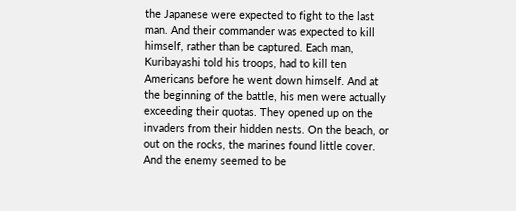the Japanese were expected to fight to the last man. And their commander was expected to kill himself, rather than be captured. Each man, Kuribayashi told his troops, had to kill ten Americans before he went down himself. And at the beginning of the battle, his men were actually exceeding their quotas. They opened up on the invaders from their hidden nests. On the beach, or out on the rocks, the marines found little cover. And the enemy seemed to be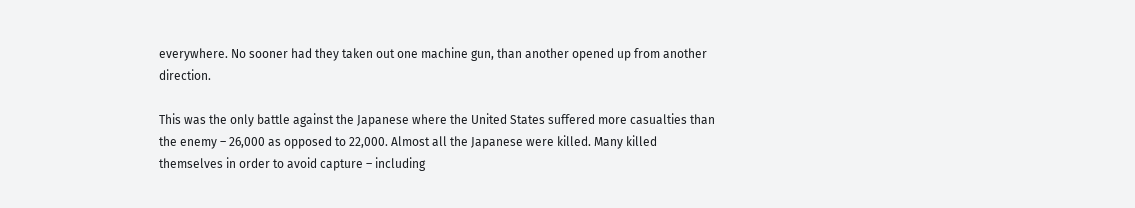everywhere. No sooner had they taken out one machine gun, than another opened up from another direction.

This was the only battle against the Japanese where the United States suffered more casualties than the enemy – 26,000 as opposed to 22,000. Almost all the Japanese were killed. Many killed themselves in order to avoid capture – including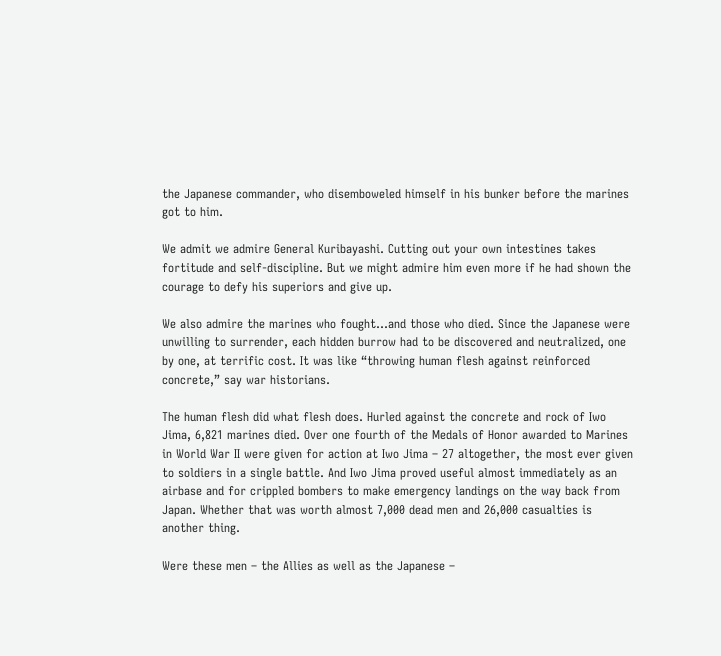the Japanese commander, who disemboweled himself in his bunker before the marines got to him.

We admit we admire General Kuribayashi. Cutting out your own intestines takes fortitude and self-discipline. But we might admire him even more if he had shown the courage to defy his superiors and give up.

We also admire the marines who fought…and those who died. Since the Japanese were unwilling to surrender, each hidden burrow had to be discovered and neutralized, one by one, at terrific cost. It was like “throwing human flesh against reinforced concrete,” say war historians.

The human flesh did what flesh does. Hurled against the concrete and rock of Iwo Jima, 6,821 marines died. Over one fourth of the Medals of Honor awarded to Marines in World War II were given for action at Iwo Jima – 27 altogether, the most ever given to soldiers in a single battle. And Iwo Jima proved useful almost immediately as an airbase and for crippled bombers to make emergency landings on the way back from Japan. Whether that was worth almost 7,000 dead men and 26,000 casualties is another thing.

Were these men – the Allies as well as the Japanese –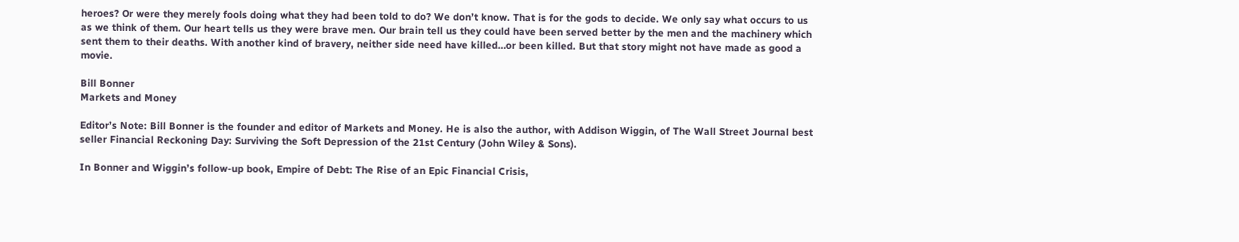heroes? Or were they merely fools doing what they had been told to do? We don’t know. That is for the gods to decide. We only say what occurs to us as we think of them. Our heart tells us they were brave men. Our brain tell us they could have been served better by the men and the machinery which sent them to their deaths. With another kind of bravery, neither side need have killed…or been killed. But that story might not have made as good a movie.

Bill Bonner
Markets and Money

Editor’s Note: Bill Bonner is the founder and editor of Markets and Money. He is also the author, with Addison Wiggin, of The Wall Street Journal best seller Financial Reckoning Day: Surviving the Soft Depression of the 21st Century (John Wiley & Sons).

In Bonner and Wiggin’s follow-up book, Empire of Debt: The Rise of an Epic Financial Crisis,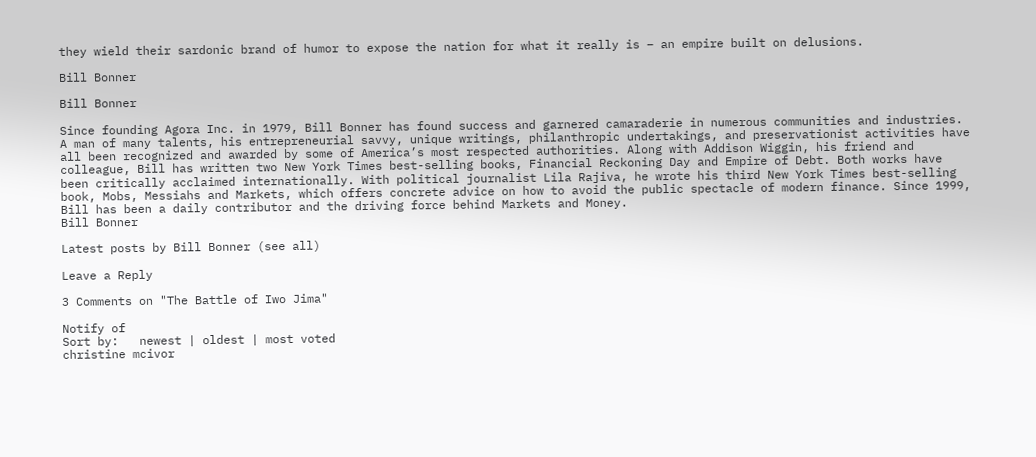they wield their sardonic brand of humor to expose the nation for what it really is – an empire built on delusions.

Bill Bonner

Bill Bonner

Since founding Agora Inc. in 1979, Bill Bonner has found success and garnered camaraderie in numerous communities and industries. A man of many talents, his entrepreneurial savvy, unique writings, philanthropic undertakings, and preservationist activities have all been recognized and awarded by some of America’s most respected authorities. Along with Addison Wiggin, his friend and colleague, Bill has written two New York Times best-selling books, Financial Reckoning Day and Empire of Debt. Both works have been critically acclaimed internationally. With political journalist Lila Rajiva, he wrote his third New York Times best-selling book, Mobs, Messiahs and Markets, which offers concrete advice on how to avoid the public spectacle of modern finance. Since 1999, Bill has been a daily contributor and the driving force behind Markets and Money.
Bill Bonner

Latest posts by Bill Bonner (see all)

Leave a Reply

3 Comments on "The Battle of Iwo Jima"

Notify of
Sort by:   newest | oldest | most voted
christine mcivor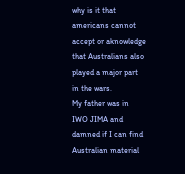why is it that americans cannot accept or aknowledge that Australians also played a major part in the wars.
My father was in IWO JIMA and damned if I can find Australian material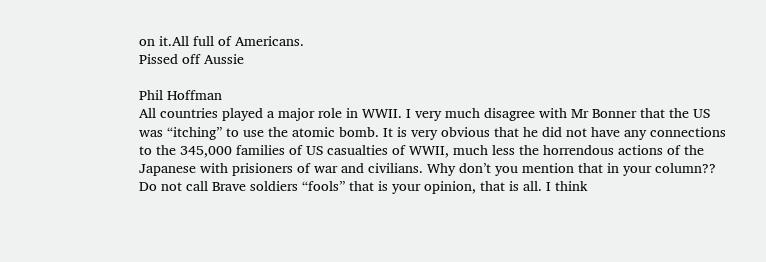on it.All full of Americans.
Pissed off Aussie

Phil Hoffman
All countries played a major role in WWII. I very much disagree with Mr Bonner that the US was “itching” to use the atomic bomb. It is very obvious that he did not have any connections to the 345,000 families of US casualties of WWII, much less the horrendous actions of the Japanese with prisioners of war and civilians. Why don’t you mention that in your column?? Do not call Brave soldiers “fools” that is your opinion, that is all. I think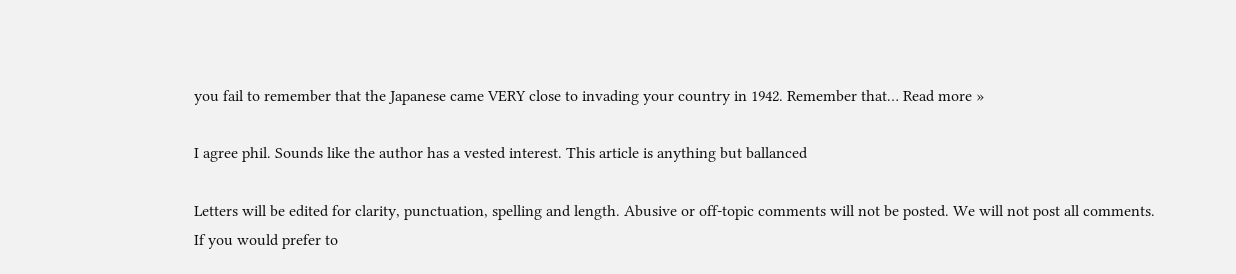you fail to remember that the Japanese came VERY close to invading your country in 1942. Remember that… Read more »

I agree phil. Sounds like the author has a vested interest. This article is anything but ballanced

Letters will be edited for clarity, punctuation, spelling and length. Abusive or off-topic comments will not be posted. We will not post all comments.
If you would prefer to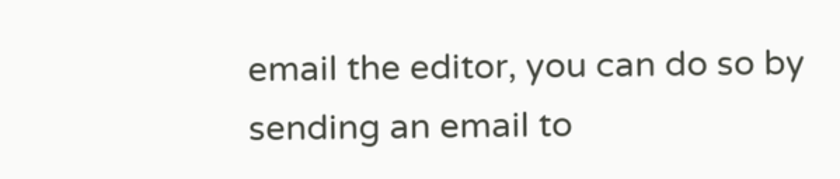email the editor, you can do so by sending an email to